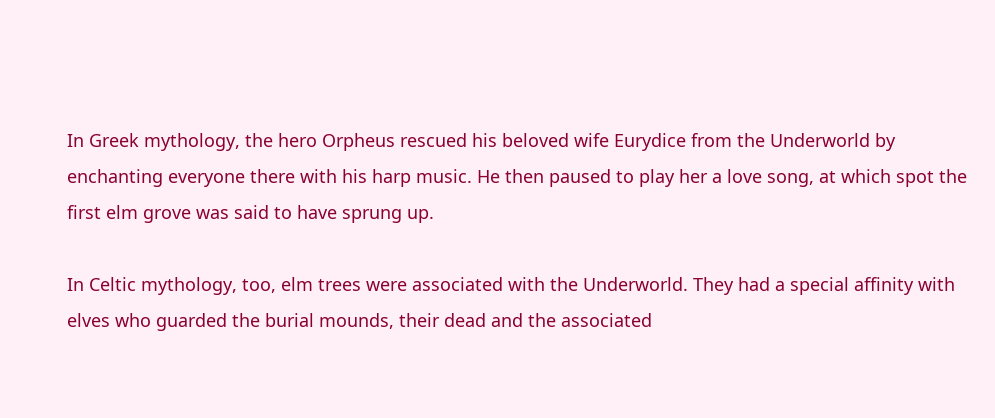In Greek mythology, the hero Orpheus rescued his beloved wife Eurydice from the Underworld by enchanting everyone there with his harp music. He then paused to play her a love song, at which spot the first elm grove was said to have sprung up.

In Celtic mythology, too, elm trees were associated with the Underworld. They had a special affinity with elves who guarded the burial mounds, their dead and the associated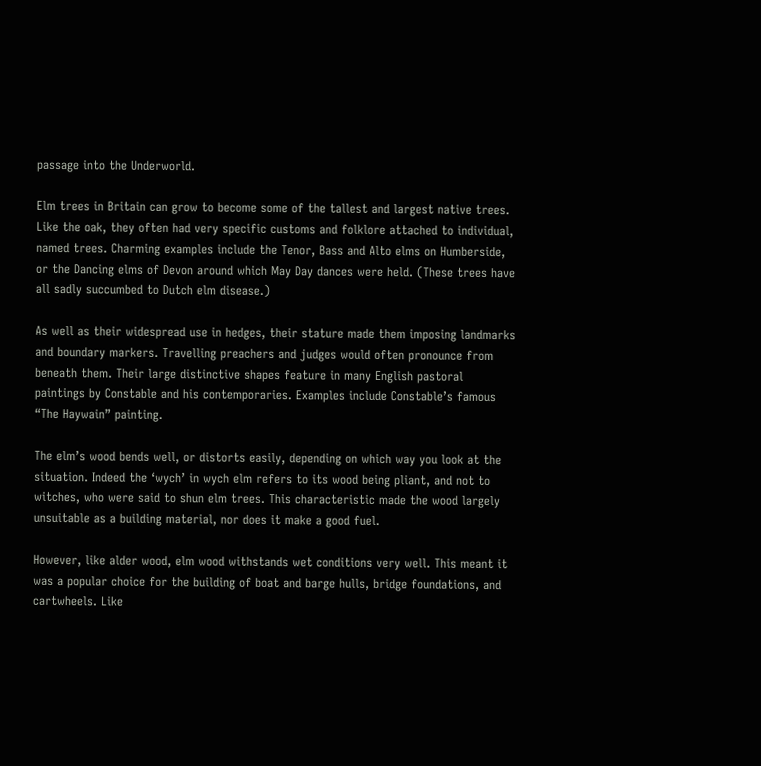passage into the Underworld.

Elm trees in Britain can grow to become some of the tallest and largest native trees. Like the oak, they often had very specific customs and folklore attached to individual, named trees. Charming examples include the Tenor, Bass and Alto elms on Humberside, or the Dancing elms of Devon around which May Day dances were held. (These trees have all sadly succumbed to Dutch elm disease.)

As well as their widespread use in hedges, their stature made them imposing landmarks and boundary markers. Travelling preachers and judges would often pronounce from beneath them. Their large distinctive shapes feature in many English pastoral paintings by Constable and his contemporaries. Examples include Constable’s famous “The Haywain” painting.

The elm’s wood bends well, or distorts easily, depending on which way you look at the situation. Indeed the ‘wych’ in wych elm refers to its wood being pliant, and not to witches, who were said to shun elm trees. This characteristic made the wood largely unsuitable as a building material, nor does it make a good fuel.

However, like alder wood, elm wood withstands wet conditions very well. This meant it was a popular choice for the building of boat and barge hulls, bridge foundations, and cartwheels. Like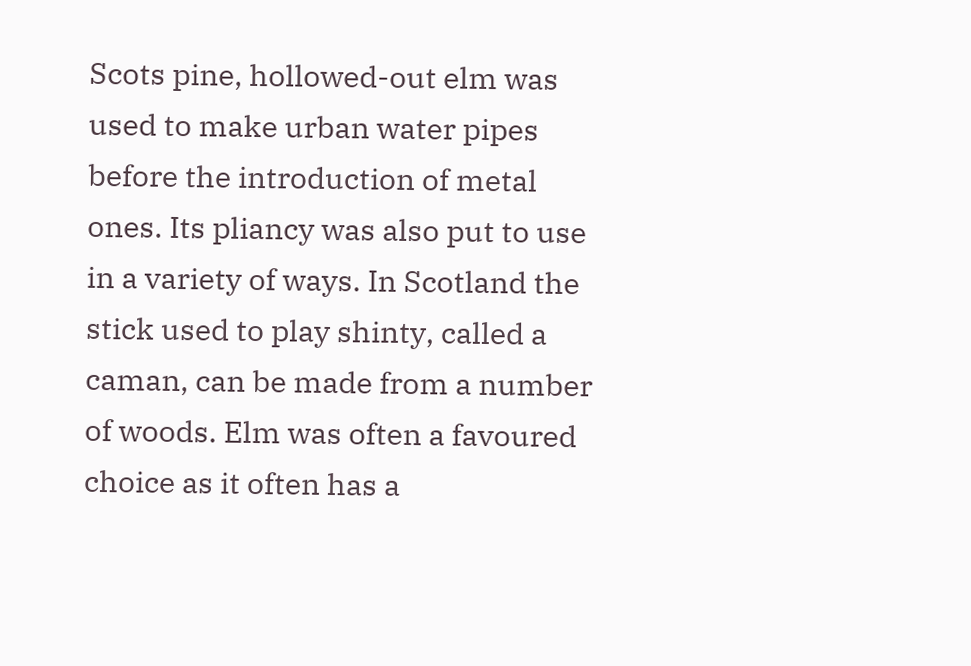Scots pine, hollowed-out elm was used to make urban water pipes before the introduction of metal ones. Its pliancy was also put to use in a variety of ways. In Scotland the stick used to play shinty, called a caman, can be made from a number of woods. Elm was often a favoured choice as it often has a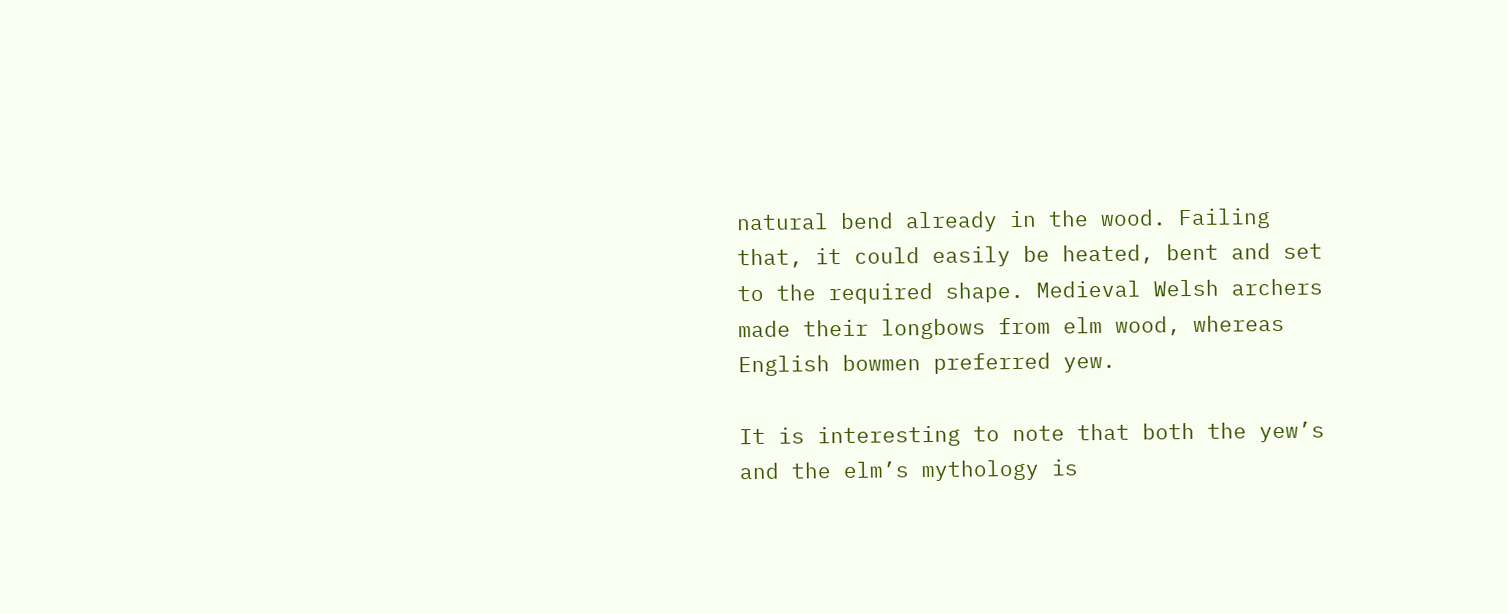natural bend already in the wood. Failing that, it could easily be heated, bent and set to the required shape. Medieval Welsh archers made their longbows from elm wood, whereas English bowmen preferred yew.

It is interesting to note that both the yew’s and the elm’s mythology is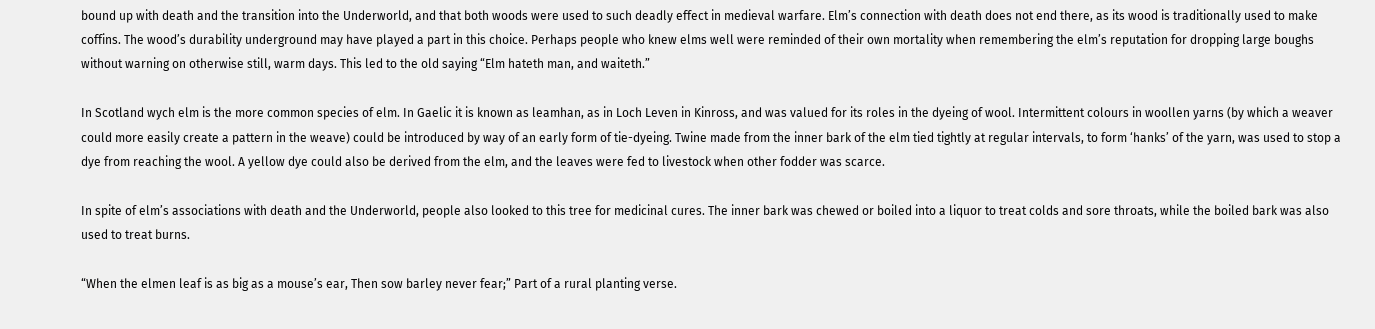bound up with death and the transition into the Underworld, and that both woods were used to such deadly effect in medieval warfare. Elm’s connection with death does not end there, as its wood is traditionally used to make coffins. The wood’s durability underground may have played a part in this choice. Perhaps people who knew elms well were reminded of their own mortality when remembering the elm’s reputation for dropping large boughs without warning on otherwise still, warm days. This led to the old saying “Elm hateth man, and waiteth.”

In Scotland wych elm is the more common species of elm. In Gaelic it is known as leamhan, as in Loch Leven in Kinross, and was valued for its roles in the dyeing of wool. Intermittent colours in woollen yarns (by which a weaver could more easily create a pattern in the weave) could be introduced by way of an early form of tie-dyeing. Twine made from the inner bark of the elm tied tightly at regular intervals, to form ‘hanks’ of the yarn, was used to stop a dye from reaching the wool. A yellow dye could also be derived from the elm, and the leaves were fed to livestock when other fodder was scarce.

In spite of elm’s associations with death and the Underworld, people also looked to this tree for medicinal cures. The inner bark was chewed or boiled into a liquor to treat colds and sore throats, while the boiled bark was also used to treat burns.

“When the elmen leaf is as big as a mouse’s ear, Then sow barley never fear;” Part of a rural planting verse.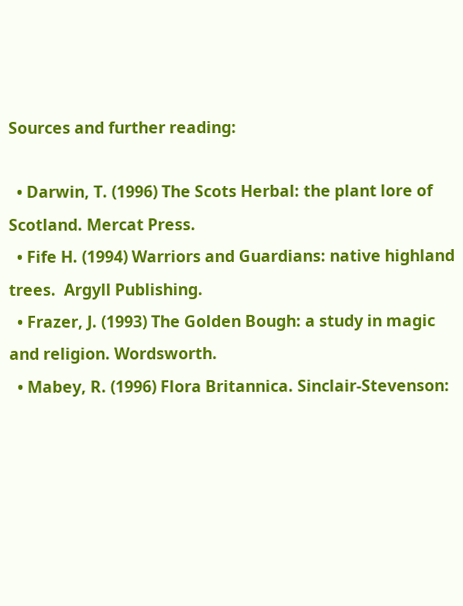Sources and further reading:

  • Darwin, T. (1996) The Scots Herbal: the plant lore of Scotland. Mercat Press.
  • Fife H. (1994) Warriors and Guardians: native highland trees.  Argyll Publishing.
  • Frazer, J. (1993) The Golden Bough: a study in magic and religion. Wordsworth.
  • Mabey, R. (1996) Flora Britannica. Sinclair-Stevenson: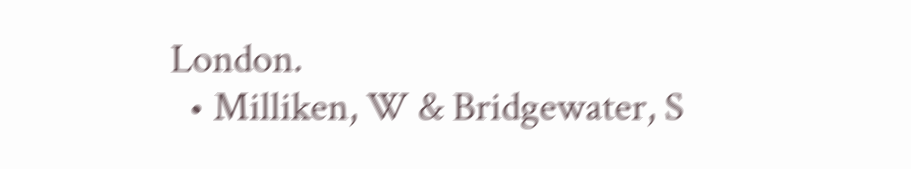London.
  • Milliken, W & Bridgewater, S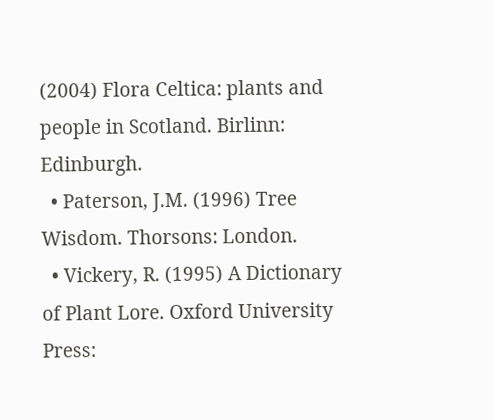(2004) Flora Celtica: plants and people in Scotland. Birlinn: Edinburgh.
  • Paterson, J.M. (1996) Tree Wisdom. Thorsons: London.
  • Vickery, R. (1995) A Dictionary of Plant Lore. Oxford University Press: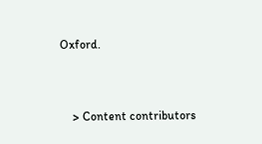Oxford.


    > Content contributors